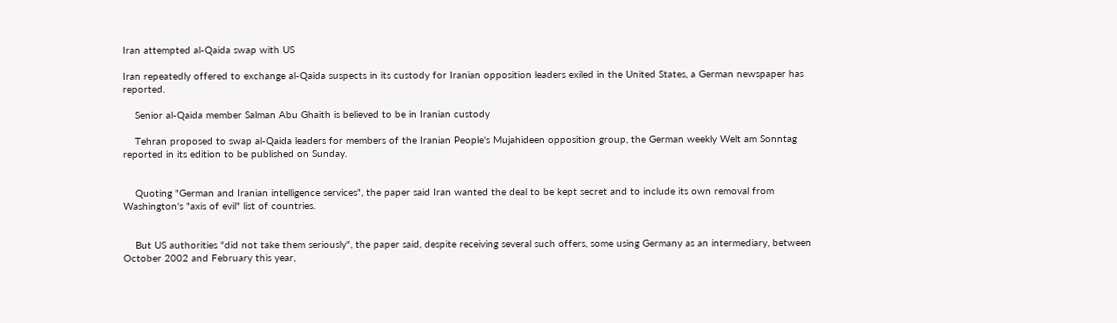Iran attempted al-Qaida swap with US

Iran repeatedly offered to exchange al-Qaida suspects in its custody for Iranian opposition leaders exiled in the United States, a German newspaper has reported.

    Senior al-Qaida member Salman Abu Ghaith is believed to be in Iranian custody

    Tehran proposed to swap al-Qaida leaders for members of the Iranian People's Mujahideen opposition group, the German weekly Welt am Sonntag reported in its edition to be published on Sunday.


    Quoting "German and Iranian intelligence services", the paper said Iran wanted the deal to be kept secret and to include its own removal from Washington's "axis of evil" list of countries.


    But US authorities "did not take them seriously", the paper said, despite receiving several such offers, some using Germany as an intermediary, between October 2002 and February this year,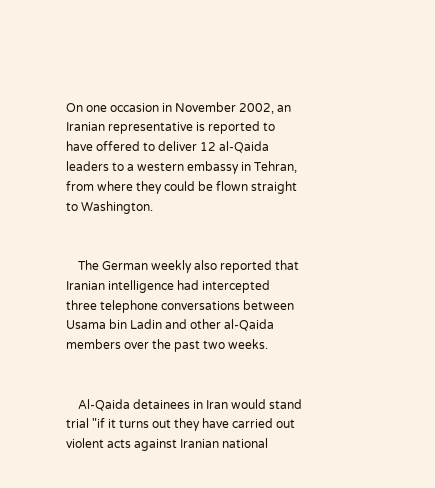On one occasion in November 2002, an Iranian representative is reported to have offered to deliver 12 al-Qaida leaders to a western embassy in Tehran, from where they could be flown straight to Washington.


    The German weekly also reported that Iranian intelligence had intercepted three telephone conversations between Usama bin Ladin and other al-Qaida members over the past two weeks.


    Al-Qaida detainees in Iran would stand trial "if it turns out they have carried out violent acts against Iranian national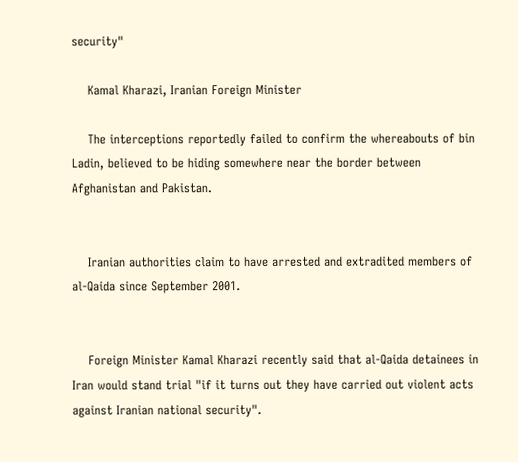security"

    Kamal Kharazi, Iranian Foreign Minister

    The interceptions reportedly failed to confirm the whereabouts of bin Ladin, believed to be hiding somewhere near the border between Afghanistan and Pakistan.


    Iranian authorities claim to have arrested and extradited members of al-Qaida since September 2001.


    Foreign Minister Kamal Kharazi recently said that al-Qaida detainees in Iran would stand trial "if it turns out they have carried out violent acts against Iranian national security".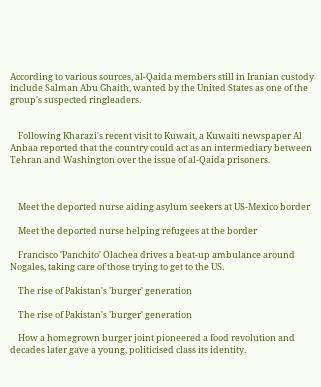According to various sources, al-Qaida members still in Iranian custody include Salman Abu Ghaith, wanted by the United States as one of the group's suspected ringleaders.


    Following Kharazi's recent visit to Kuwait, a Kuwaiti newspaper Al Anbaa reported that the country could act as an intermediary between Tehran and Washington over the issue of al-Qaida prisoners.



    Meet the deported nurse aiding asylum seekers at US-Mexico border

    Meet the deported nurse helping refugees at the border

    Francisco 'Panchito' Olachea drives a beat-up ambulance around Nogales, taking care of those trying to get to the US.

    The rise of Pakistan's 'burger' generation

    The rise of Pakistan's 'burger' generation

    How a homegrown burger joint pioneered a food revolution and decades later gave a young, politicised class its identity.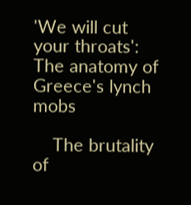'We will cut your throats': The anatomy of Greece's lynch mobs

    The brutality of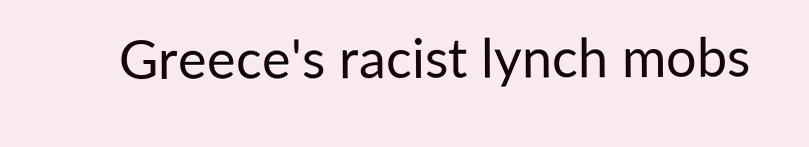Greece's racist lynch mobs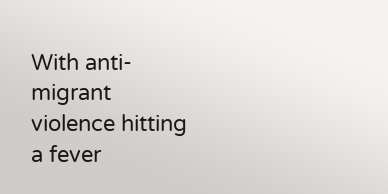With anti-migrant violence hitting a fever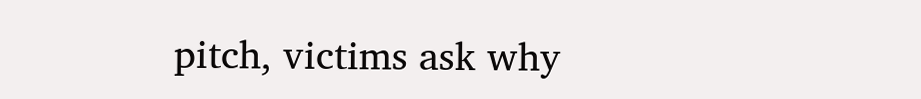pitch, victims ask why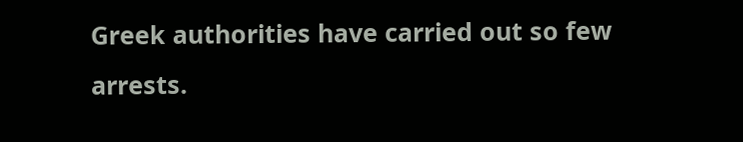Greek authorities have carried out so few arrests.